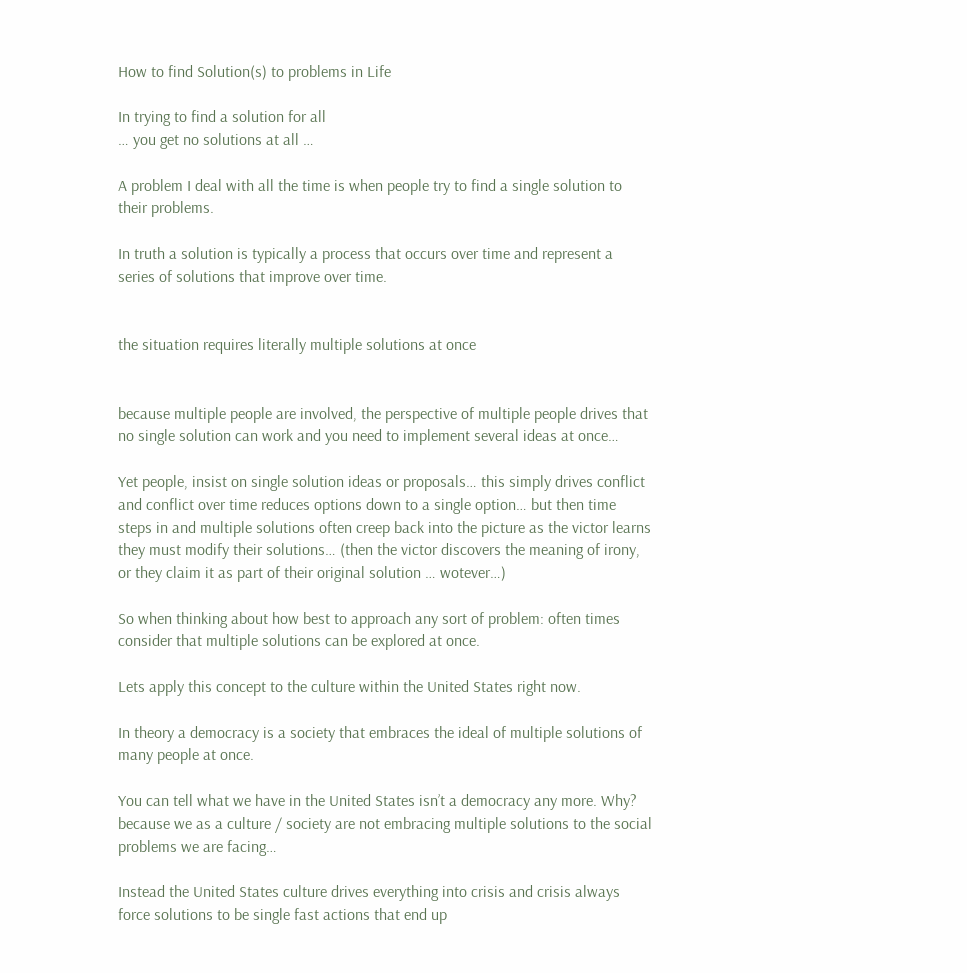How to find Solution(s) to problems in Life

In trying to find a solution for all
… you get no solutions at all …

A problem I deal with all the time is when people try to find a single solution to their problems.

In truth a solution is typically a process that occurs over time and represent a series of solutions that improve over time.


the situation requires literally multiple solutions at once


because multiple people are involved, the perspective of multiple people drives that no single solution can work and you need to implement several ideas at once…

Yet people, insist on single solution ideas or proposals… this simply drives conflict and conflict over time reduces options down to a single option… but then time steps in and multiple solutions often creep back into the picture as the victor learns they must modify their solutions… (then the victor discovers the meaning of irony, or they claim it as part of their original solution … wotever…)

So when thinking about how best to approach any sort of problem: often times consider that multiple solutions can be explored at once.

Lets apply this concept to the culture within the United States right now.

In theory a democracy is a society that embraces the ideal of multiple solutions of many people at once.

You can tell what we have in the United States isn’t a democracy any more. Why? because we as a culture / society are not embracing multiple solutions to the social problems we are facing…

Instead the United States culture drives everything into crisis and crisis always force solutions to be single fast actions that end up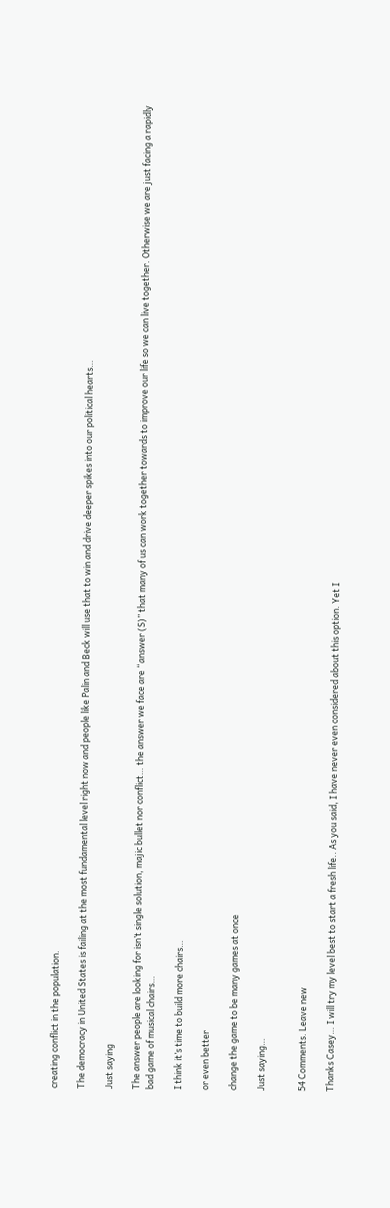creating conflict in the population.

The democracy in United States is failing at the most fundamental level right now and people like Palin and Beck will use that to win and drive deeper spikes into our political hearts…

Just saying

The answer people are looking for isn’t single solution, majic bullet nor conflict… the answer we face are “answer (S)” that many of us can work together towards to improve our life so we can live together. Otherwise we are just facing a rapidly bad game of musical chairs…

I think it’s time to build more chairs…

or even better

change the game to be many games at once

Just saying…


54 Comments. Leave new

Thanks Casey… I will try my level best to start a fresh life.. As you said, I have never even considered about this option. Yet I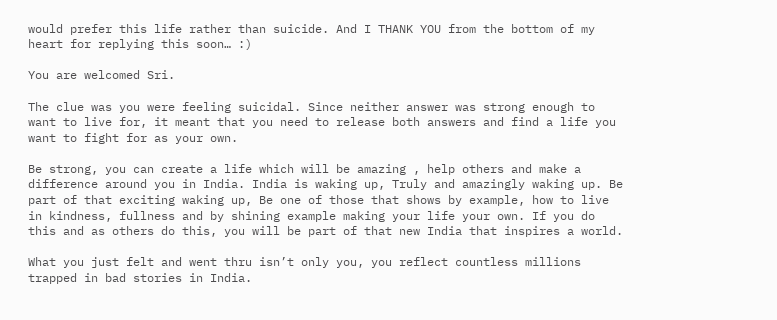would prefer this life rather than suicide. And I THANK YOU from the bottom of my heart for replying this soon… :)

You are welcomed Sri.

The clue was you were feeling suicidal. Since neither answer was strong enough to want to live for, it meant that you need to release both answers and find a life you want to fight for as your own.

Be strong, you can create a life which will be amazing , help others and make a difference around you in India. India is waking up, Truly and amazingly waking up. Be part of that exciting waking up, Be one of those that shows by example, how to live in kindness, fullness and by shining example making your life your own. If you do this and as others do this, you will be part of that new India that inspires a world.

What you just felt and went thru isn’t only you, you reflect countless millions trapped in bad stories in India.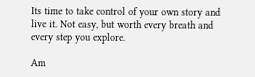Its time to take control of your own story and live it. Not easy, but worth every breath and every step you explore.

Am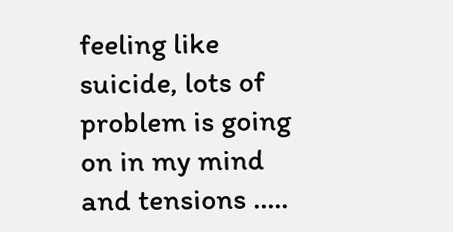feeling like suicide, lots of problem is going on in my mind and tensions …..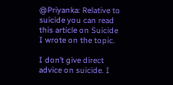@Priyanka: Relative to suicide you can read this article on Suicide I wrote on the topic.

I don’t give direct advice on suicide. I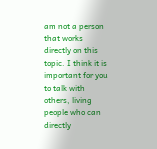am not a person that works directly on this topic. I think it is important for you to talk with others, living people who can directly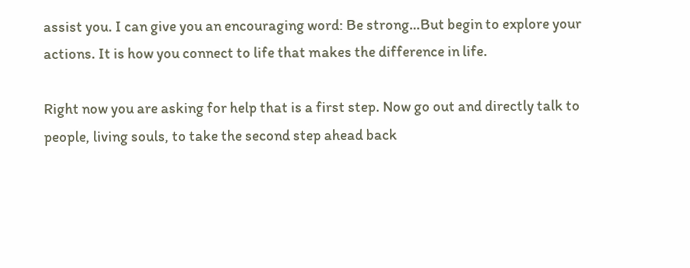assist you. I can give you an encouraging word: Be strong…But begin to explore your actions. It is how you connect to life that makes the difference in life.

Right now you are asking for help that is a first step. Now go out and directly talk to people, living souls, to take the second step ahead back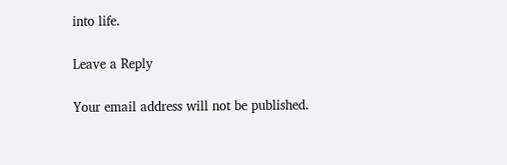into life.

Leave a Reply

Your email address will not be published.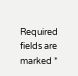Required fields are marked *